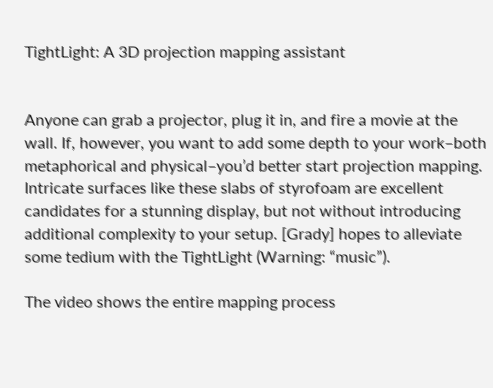TightLight: A 3D projection mapping assistant


Anyone can grab a projector, plug it in, and fire a movie at the wall. If, however, you want to add some depth to your work–both metaphorical and physical–you’d better start projection mapping. Intricate surfaces like these slabs of styrofoam are excellent candidates for a stunning display, but not without introducing additional complexity to your setup. [Grady] hopes to alleviate some tedium with the TightLight (Warning: “music”).

The video shows the entire mapping process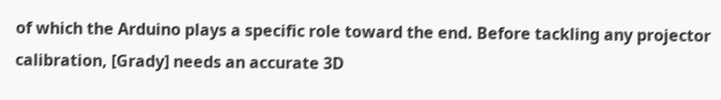of which the Arduino plays a specific role toward the end. Before tackling any projector calibration, [Grady] needs an accurate 3D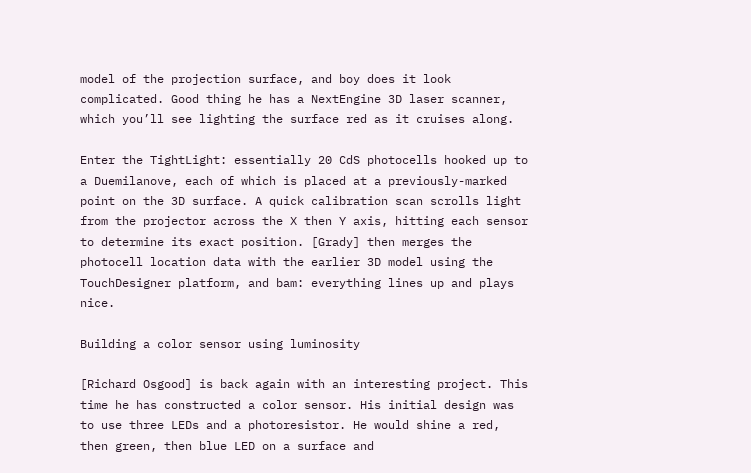model of the projection surface, and boy does it look complicated. Good thing he has a NextEngine 3D laser scanner, which you’ll see lighting the surface red as it cruises along.

Enter the TightLight: essentially 20 CdS photocells hooked up to a Duemilanove, each of which is placed at a previously-marked point on the 3D surface. A quick calibration scan scrolls light from the projector across the X then Y axis, hitting each sensor to determine its exact position. [Grady] then merges the photocell location data with the earlier 3D model using the TouchDesigner platform, and bam: everything lines up and plays nice.

Building a color sensor using luminosity

[Richard Osgood] is back again with an interesting project. This time he has constructed a color sensor. His initial design was to use three LEDs and a photoresistor. He would shine a red, then green, then blue LED on a surface and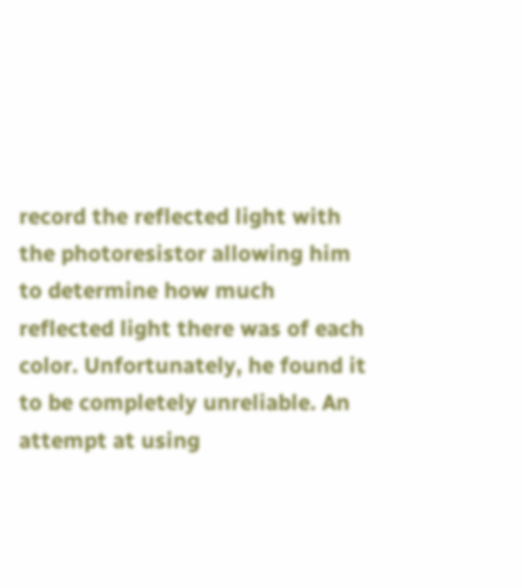record the reflected light with the photoresistor allowing him to determine how much reflected light there was of each color. Unfortunately, he found it to be completely unreliable. An attempt at using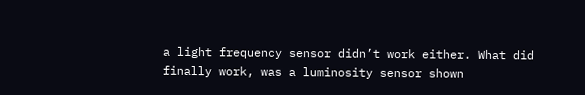a light frequency sensor didn’t work either. What did finally work, was a luminosity sensor shown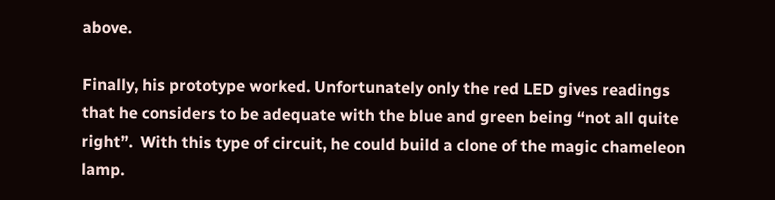above.

Finally, his prototype worked. Unfortunately only the red LED gives readings that he considers to be adequate with the blue and green being “not all quite right”.  With this type of circuit, he could build a clone of the magic chameleon lamp.